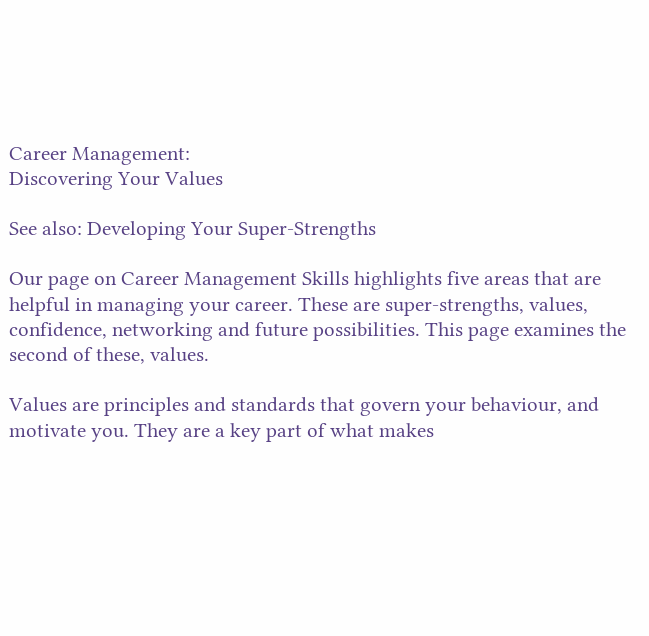Career Management:
Discovering Your Values

See also: Developing Your Super-Strengths

Our page on Career Management Skills highlights five areas that are helpful in managing your career. These are super-strengths, values, confidence, networking and future possibilities. This page examines the second of these, values.

Values are principles and standards that govern your behaviour, and motivate you. They are a key part of what makes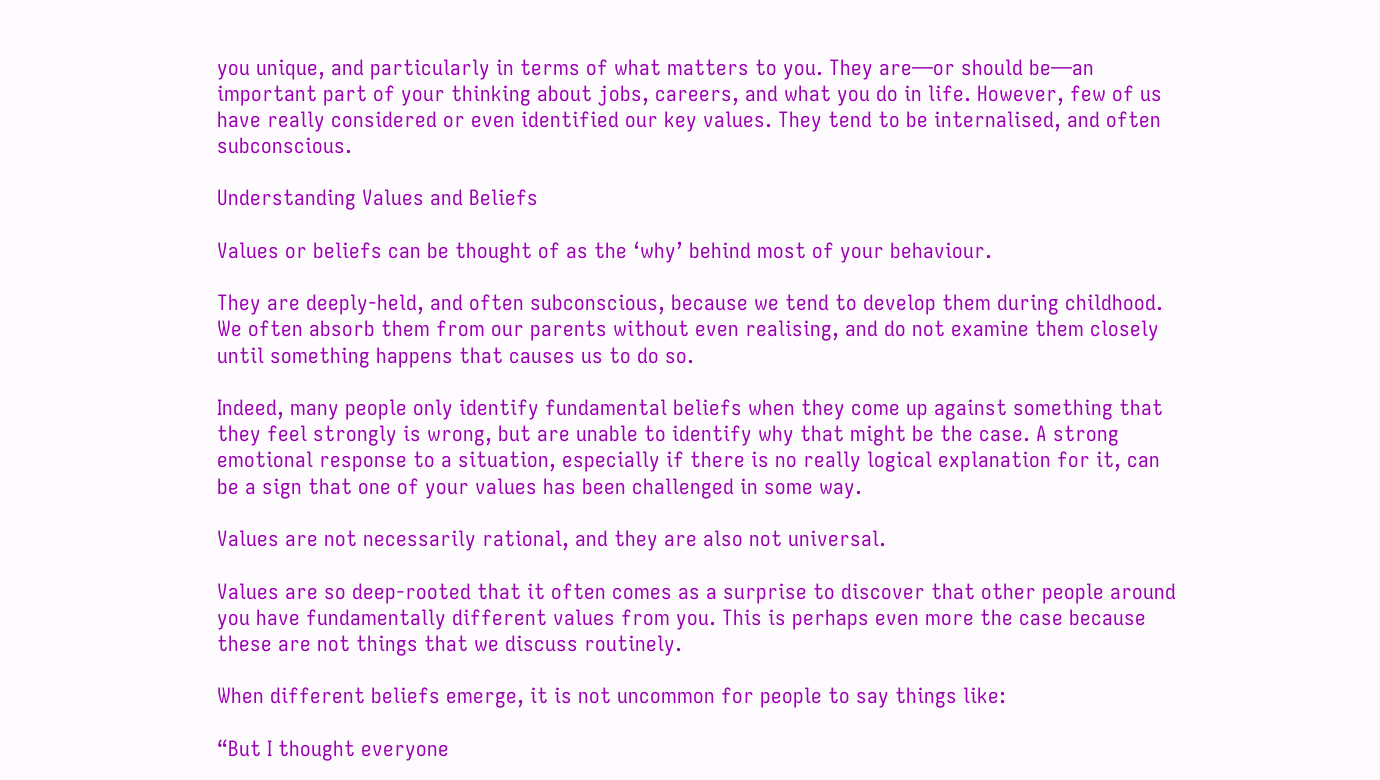you unique, and particularly in terms of what matters to you. They are—or should be—an important part of your thinking about jobs, careers, and what you do in life. However, few of us have really considered or even identified our key values. They tend to be internalised, and often subconscious.

Understanding Values and Beliefs

Values or beliefs can be thought of as the ‘why’ behind most of your behaviour.

They are deeply-held, and often subconscious, because we tend to develop them during childhood. We often absorb them from our parents without even realising, and do not examine them closely until something happens that causes us to do so.

Indeed, many people only identify fundamental beliefs when they come up against something that they feel strongly is wrong, but are unable to identify why that might be the case. A strong emotional response to a situation, especially if there is no really logical explanation for it, can be a sign that one of your values has been challenged in some way.

Values are not necessarily rational, and they are also not universal.

Values are so deep-rooted that it often comes as a surprise to discover that other people around you have fundamentally different values from you. This is perhaps even more the case because these are not things that we discuss routinely.

When different beliefs emerge, it is not uncommon for people to say things like:

“But I thought everyone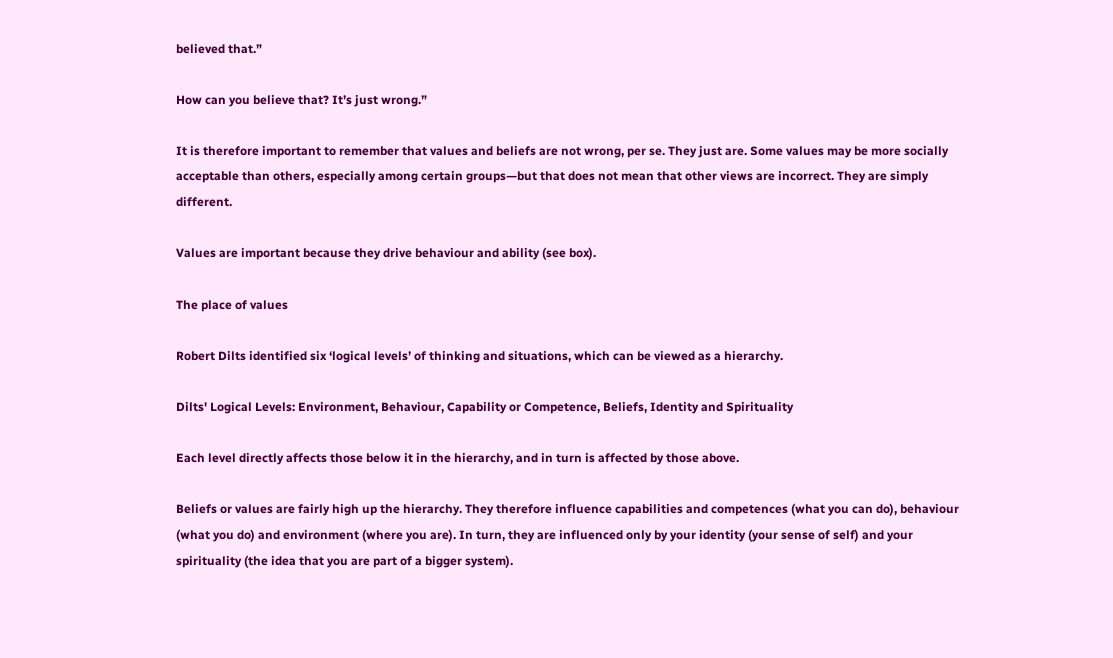believed that.”

How can you believe that? It’s just wrong.”

It is therefore important to remember that values and beliefs are not wrong, per se. They just are. Some values may be more socially acceptable than others, especially among certain groups—but that does not mean that other views are incorrect. They are simply different.

Values are important because they drive behaviour and ability (see box).

The place of values

Robert Dilts identified six ‘logical levels’ of thinking and situations, which can be viewed as a hierarchy.

Dilts' Logical Levels: Environment, Behaviour, Capability or Competence, Beliefs, Identity and Spirituality

Each level directly affects those below it in the hierarchy, and in turn is affected by those above.

Beliefs or values are fairly high up the hierarchy. They therefore influence capabilities and competences (what you can do), behaviour (what you do) and environment (where you are). In turn, they are influenced only by your identity (your sense of self) and your spirituality (the idea that you are part of a bigger system).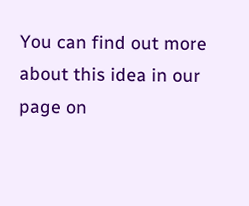You can find out more about this idea in our page on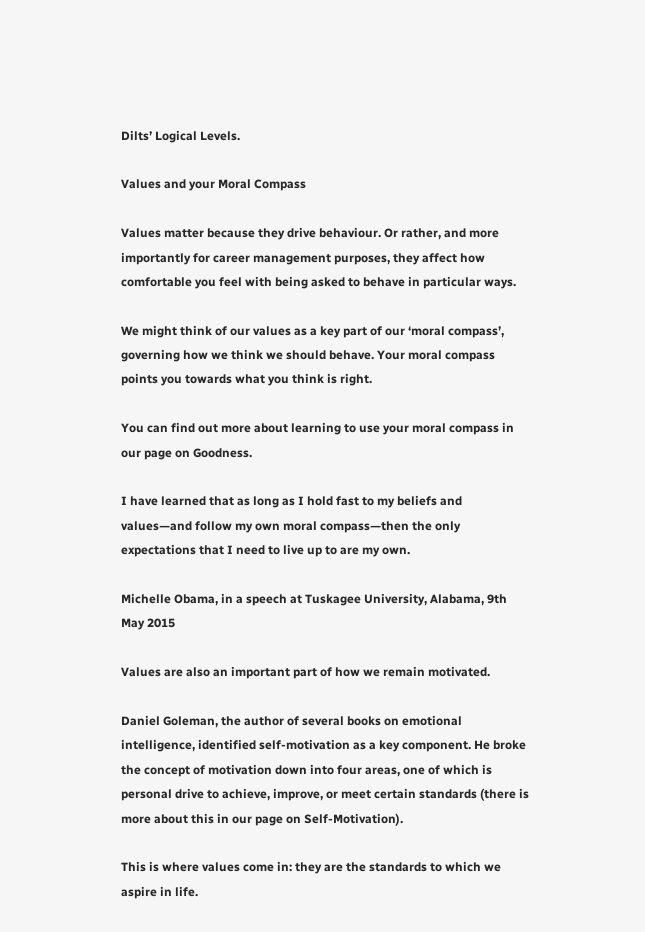Dilts’ Logical Levels.

Values and your Moral Compass

Values matter because they drive behaviour. Or rather, and more importantly for career management purposes, they affect how comfortable you feel with being asked to behave in particular ways.

We might think of our values as a key part of our ‘moral compass’, governing how we think we should behave. Your moral compass points you towards what you think is right.

You can find out more about learning to use your moral compass in our page on Goodness.

I have learned that as long as I hold fast to my beliefs and values—and follow my own moral compass—then the only expectations that I need to live up to are my own.

Michelle Obama, in a speech at Tuskagee University, Alabama, 9th May 2015

Values are also an important part of how we remain motivated.

Daniel Goleman, the author of several books on emotional intelligence, identified self-motivation as a key component. He broke the concept of motivation down into four areas, one of which is personal drive to achieve, improve, or meet certain standards (there is more about this in our page on Self-Motivation).

This is where values come in: they are the standards to which we aspire in life.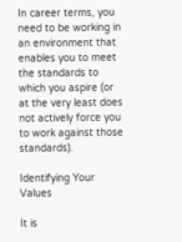In career terms, you need to be working in an environment that enables you to meet the standards to which you aspire (or at the very least does not actively force you to work against those standards).

Identifying Your Values

It is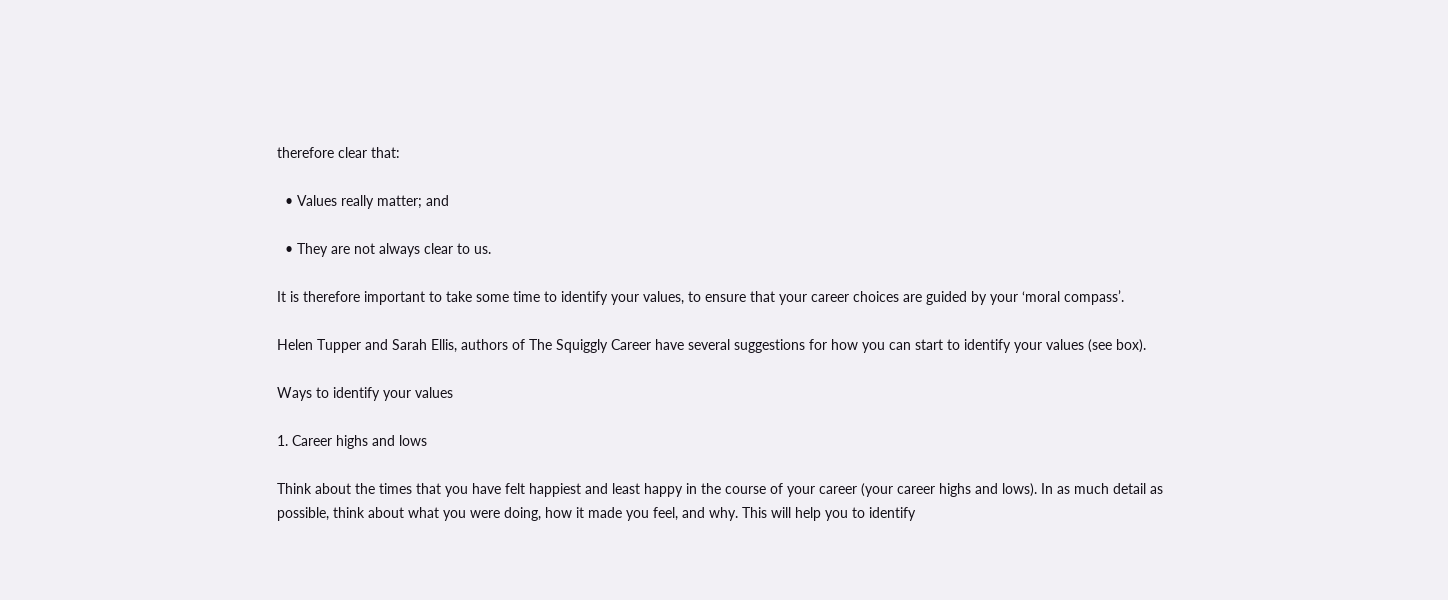therefore clear that:

  • Values really matter; and

  • They are not always clear to us.

It is therefore important to take some time to identify your values, to ensure that your career choices are guided by your ‘moral compass’.

Helen Tupper and Sarah Ellis, authors of The Squiggly Career have several suggestions for how you can start to identify your values (see box).

Ways to identify your values

1. Career highs and lows

Think about the times that you have felt happiest and least happy in the course of your career (your career highs and lows). In as much detail as possible, think about what you were doing, how it made you feel, and why. This will help you to identify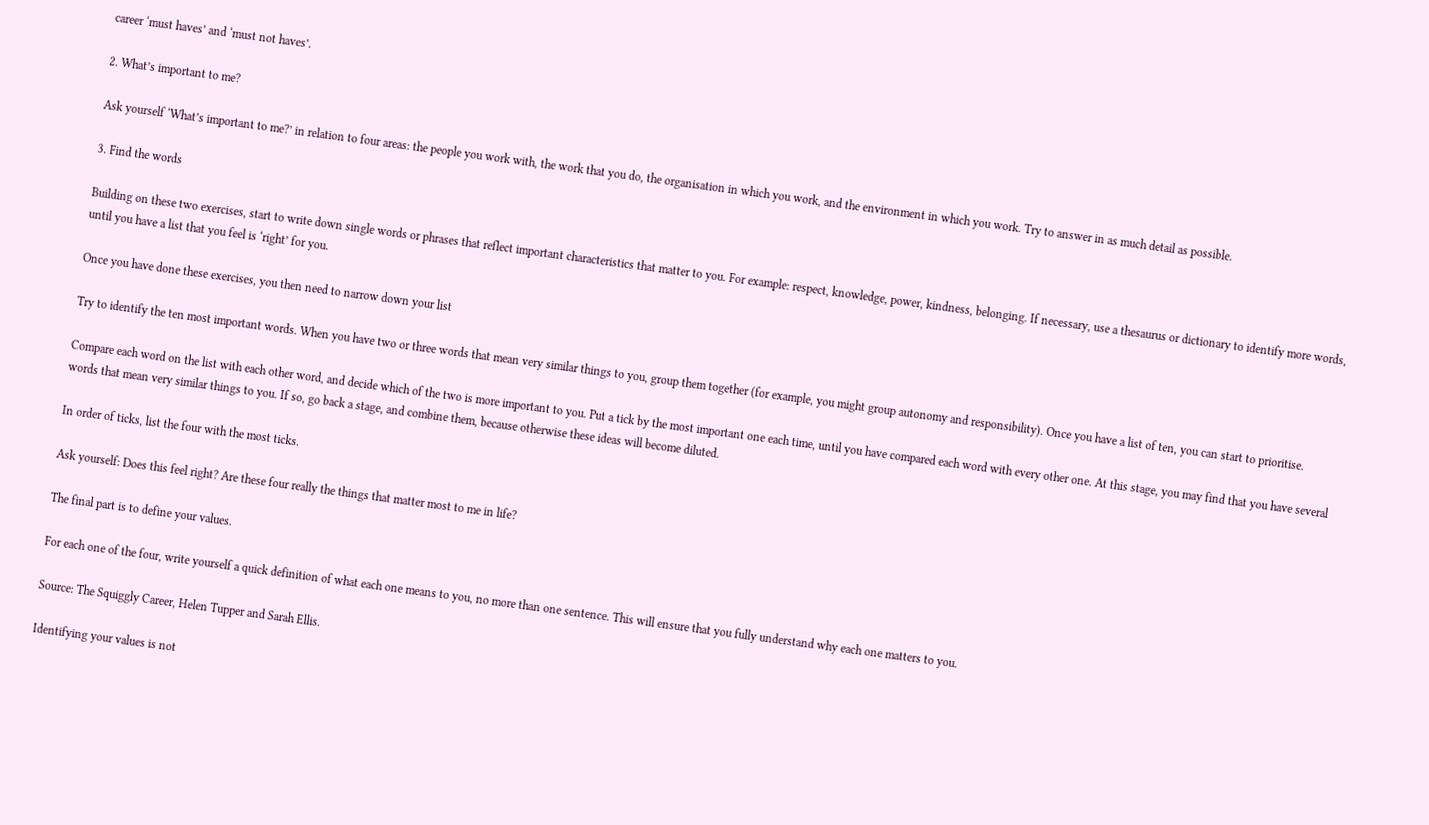career ‘must haves’ and ‘must not haves’.

2. What’s important to me?

Ask yourself ‘What’s important to me?’ in relation to four areas: the people you work with, the work that you do, the organisation in which you work, and the environment in which you work. Try to answer in as much detail as possible.

3. Find the words

Building on these two exercises, start to write down single words or phrases that reflect important characteristics that matter to you. For example: respect, knowledge, power, kindness, belonging. If necessary, use a thesaurus or dictionary to identify more words, until you have a list that you feel is ‘right’ for you.

Once you have done these exercises, you then need to narrow down your list

Try to identify the ten most important words. When you have two or three words that mean very similar things to you, group them together (for example, you might group autonomy and responsibility). Once you have a list of ten, you can start to prioritise.

Compare each word on the list with each other word, and decide which of the two is more important to you. Put a tick by the most important one each time, until you have compared each word with every other one. At this stage, you may find that you have several words that mean very similar things to you. If so, go back a stage, and combine them, because otherwise these ideas will become diluted.

In order of ticks, list the four with the most ticks.

Ask yourself: Does this feel right? Are these four really the things that matter most to me in life?

The final part is to define your values.

For each one of the four, write yourself a quick definition of what each one means to you, no more than one sentence. This will ensure that you fully understand why each one matters to you.

Source: The Squiggly Career, Helen Tupper and Sarah Ellis.

Identifying your values is not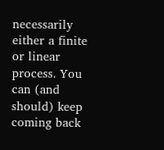necessarily either a finite or linear process. You can (and should) keep coming back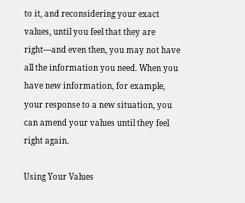to it, and reconsidering your exact values, until you feel that they are right—and even then, you may not have all the information you need. When you have new information, for example, your response to a new situation, you can amend your values until they feel right again.

Using Your Values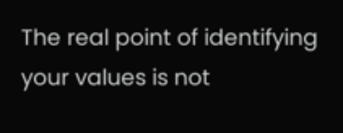The real point of identifying your values is not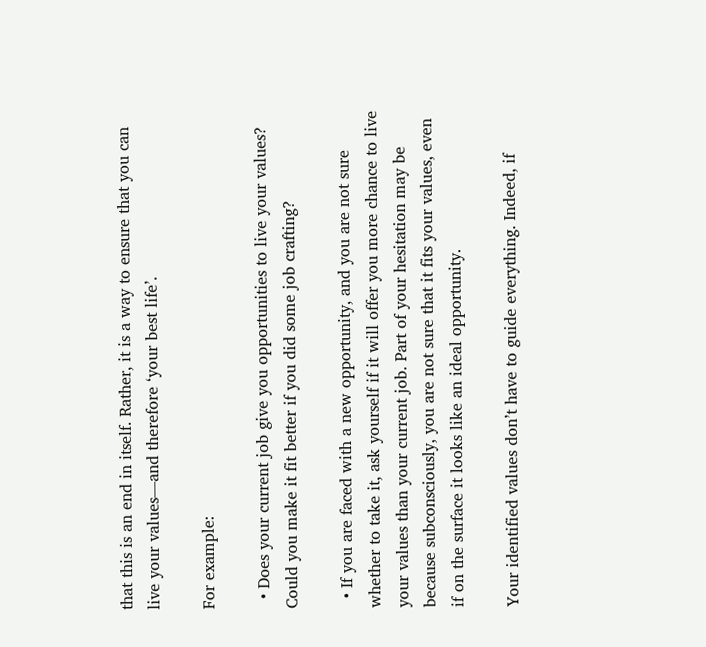that this is an end in itself. Rather, it is a way to ensure that you can live your values—and therefore ‘your best life’.

For example:

  • Does your current job give you opportunities to live your values? Could you make it fit better if you did some job crafting?

  • If you are faced with a new opportunity, and you are not sure whether to take it, ask yourself if it will offer you more chance to live your values than your current job. Part of your hesitation may be because subconsciously, you are not sure that it fits your values, even if on the surface it looks like an ideal opportunity.

Your identified values don’t have to guide everything. Indeed, if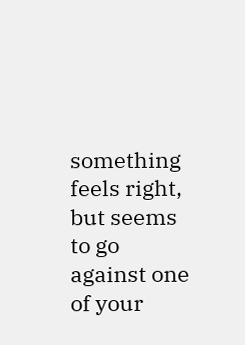something feels right, but seems to go against one of your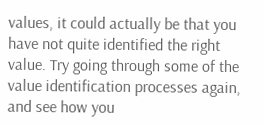values, it could actually be that you have not quite identified the right value. Try going through some of the value identification processes again, and see how you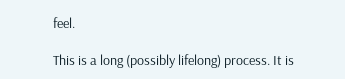feel.

This is a long (possibly lifelong) process. It is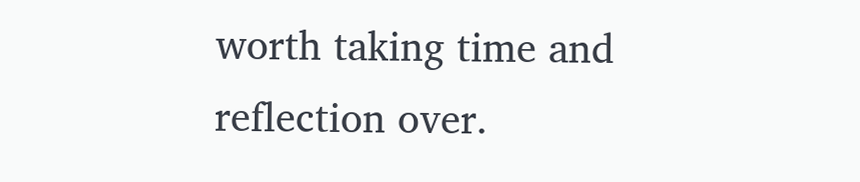worth taking time and reflection over.